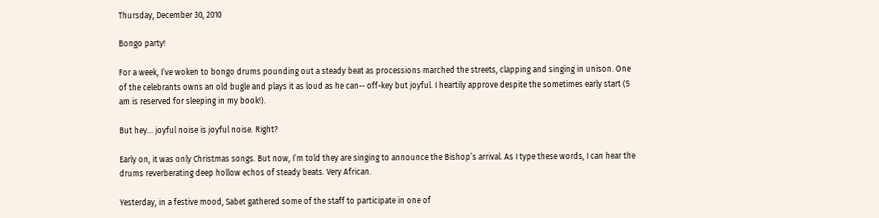Thursday, December 30, 2010

Bongo party!

For a week, I’ve woken to bongo drums pounding out a steady beat as processions marched the streets, clapping and singing in unison. One of the celebrants owns an old bugle and plays it as loud as he can-- off-key but joyful. I heartily approve despite the sometimes early start (5 am is reserved for sleeping in my book!).

But hey... joyful noise is joyful noise. Right?

Early on, it was only Christmas songs. But now, I’m told they are singing to announce the Bishop’s arrival. As I type these words, I can hear the drums reverberating deep hollow echos of steady beats. Very African.

Yesterday, in a festive mood, Sabet gathered some of the staff to participate in one of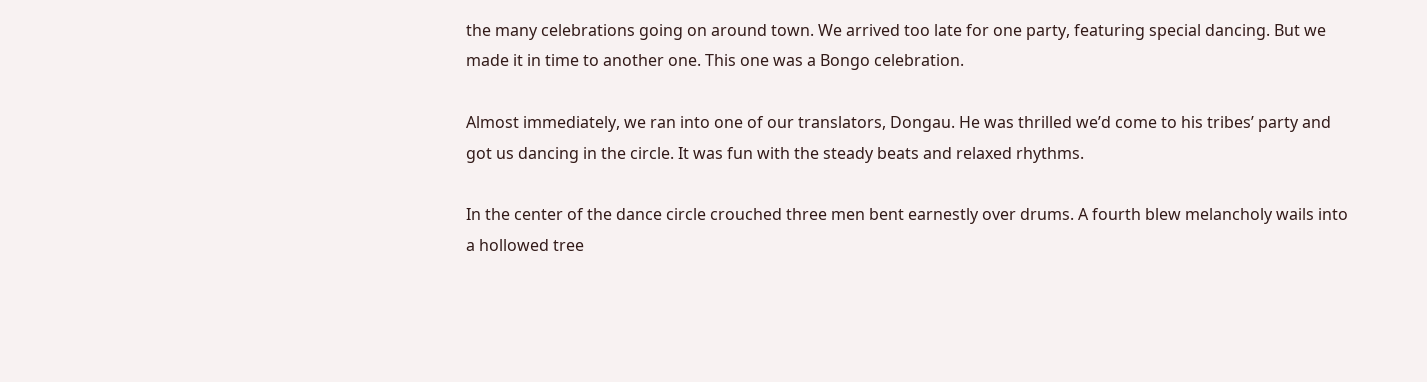the many celebrations going on around town. We arrived too late for one party, featuring special dancing. But we made it in time to another one. This one was a Bongo celebration.

Almost immediately, we ran into one of our translators, Dongau. He was thrilled we’d come to his tribes’ party and got us dancing in the circle. It was fun with the steady beats and relaxed rhythms.

In the center of the dance circle crouched three men bent earnestly over drums. A fourth blew melancholy wails into a hollowed tree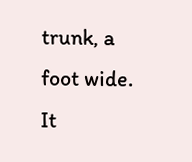trunk, a foot wide. It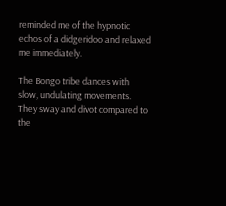reminded me of the hypnotic echos of a didgeridoo and relaxed me immediately.

The Bongo tribe dances with slow, undulating movements. They sway and divot compared to the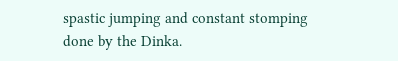spastic jumping and constant stomping done by the Dinka.